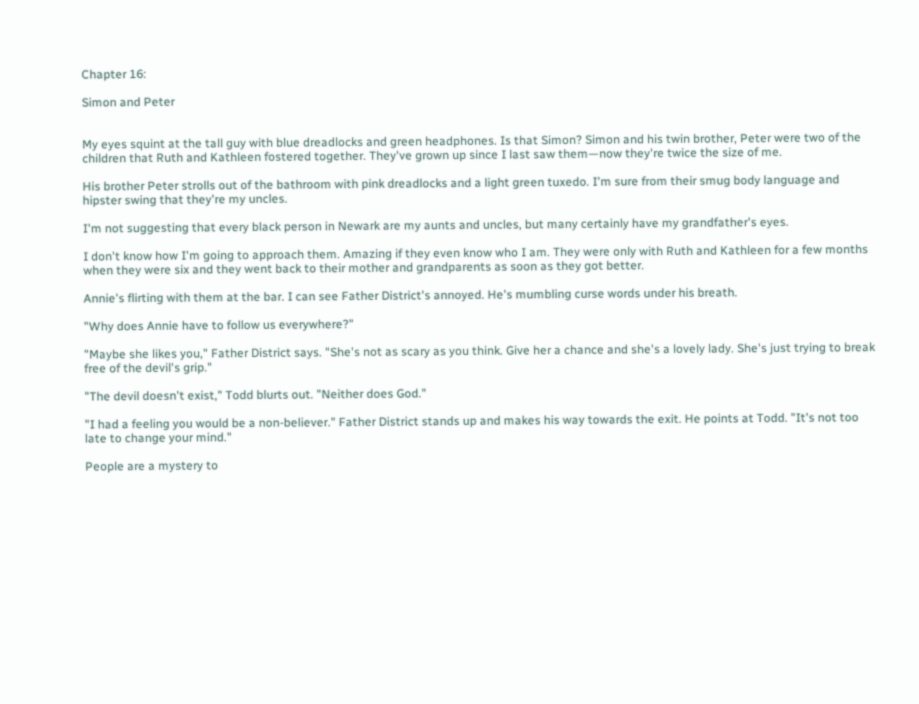Chapter 16:

Simon and Peter


My eyes squint at the tall guy with blue dreadlocks and green headphones. Is that Simon? Simon and his twin brother, Peter were two of the children that Ruth and Kathleen fostered together. They've grown up since I last saw them—now they're twice the size of me.

His brother Peter strolls out of the bathroom with pink dreadlocks and a light green tuxedo. I'm sure from their smug body language and hipster swing that they're my uncles.

I'm not suggesting that every black person in Newark are my aunts and uncles, but many certainly have my grandfather's eyes.

I don't know how I'm going to approach them. Amazing if they even know who I am. They were only with Ruth and Kathleen for a few months when they were six and they went back to their mother and grandparents as soon as they got better.

Annie's flirting with them at the bar. I can see Father District's annoyed. He's mumbling curse words under his breath.

"Why does Annie have to follow us everywhere?"

"Maybe she likes you," Father District says. "She's not as scary as you think. Give her a chance and she's a lovely lady. She's just trying to break free of the devil's grip."

"The devil doesn't exist," Todd blurts out. "Neither does God."

"I had a feeling you would be a non-believer." Father District stands up and makes his way towards the exit. He points at Todd. "It's not too late to change your mind."

People are a mystery to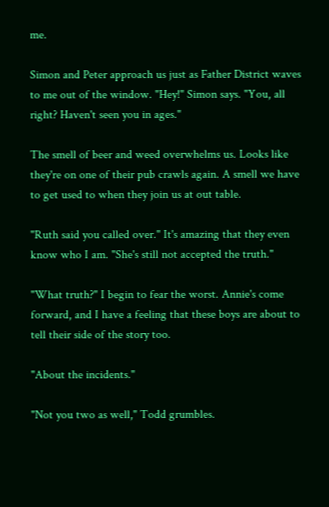me.

Simon and Peter approach us just as Father District waves to me out of the window. "Hey!" Simon says. "You, all right? Haven't seen you in ages."

The smell of beer and weed overwhelms us. Looks like they're on one of their pub crawls again. A smell we have to get used to when they join us at out table.

"Ruth said you called over." It's amazing that they even know who I am. "She's still not accepted the truth."

"What truth?" I begin to fear the worst. Annie's come forward, and I have a feeling that these boys are about to tell their side of the story too.

"About the incidents."

"Not you two as well," Todd grumbles.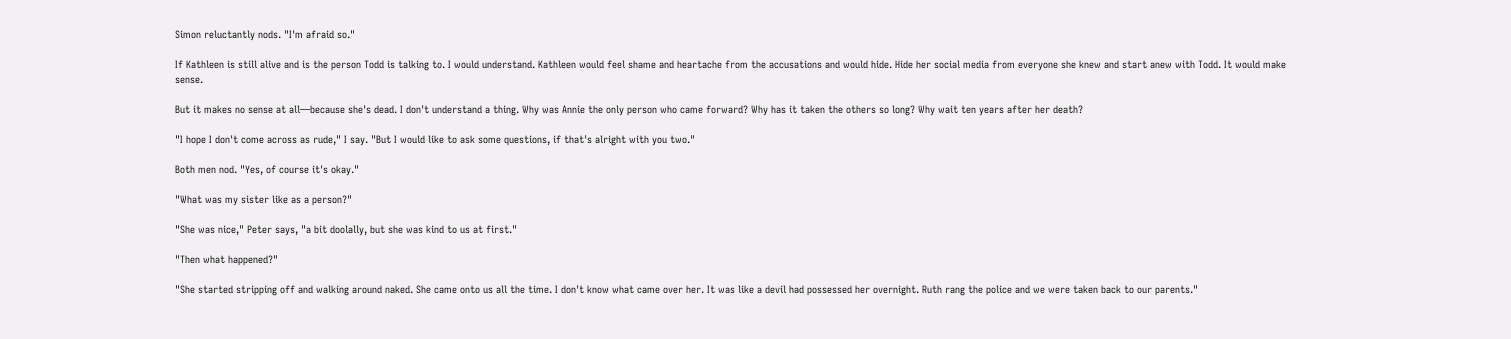Simon reluctantly nods. "I'm afraid so."

If Kathleen is still alive and is the person Todd is talking to. I would understand. Kathleen would feel shame and heartache from the accusations and would hide. Hide her social media from everyone she knew and start anew with Todd. It would make sense.

But it makes no sense at all—because she's dead. I don't understand a thing. Why was Annie the only person who came forward? Why has it taken the others so long? Why wait ten years after her death?

"I hope I don't come across as rude," I say. "But I would like to ask some questions, if that's alright with you two."

Both men nod. "Yes, of course it's okay."

"What was my sister like as a person?"

"She was nice," Peter says, "a bit doolally, but she was kind to us at first."

"Then what happened?"

"She started stripping off and walking around naked. She came onto us all the time. I don't know what came over her. It was like a devil had possessed her overnight. Ruth rang the police and we were taken back to our parents."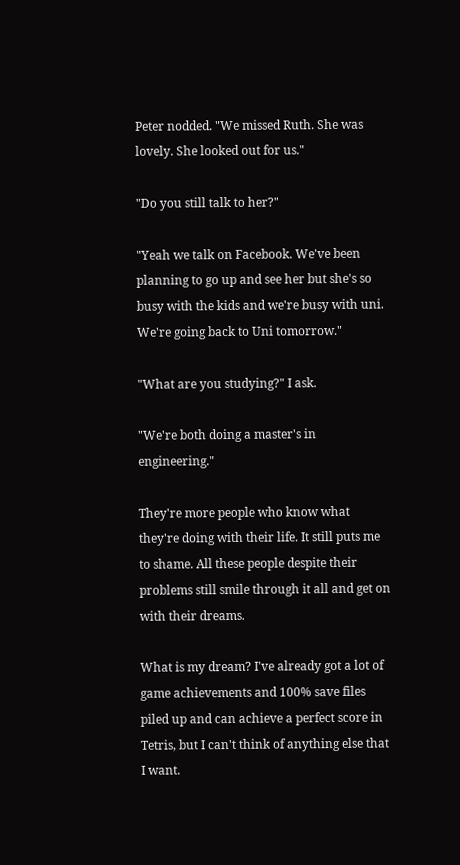Peter nodded. "We missed Ruth. She was lovely. She looked out for us."

"Do you still talk to her?"

"Yeah we talk on Facebook. We've been planning to go up and see her but she's so busy with the kids and we're busy with uni. We're going back to Uni tomorrow."

"What are you studying?" I ask.

"We're both doing a master's in engineering."

They're more people who know what they're doing with their life. It still puts me to shame. All these people despite their problems still smile through it all and get on with their dreams.

What is my dream? I've already got a lot of game achievements and 100% save files piled up and can achieve a perfect score in Tetris, but I can't think of anything else that I want.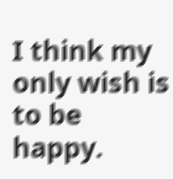I think my only wish is to be happy.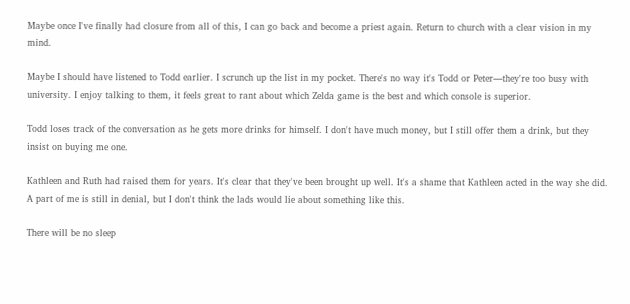Maybe once I've finally had closure from all of this, I can go back and become a priest again. Return to church with a clear vision in my mind.

Maybe I should have listened to Todd earlier. I scrunch up the list in my pocket. There's no way it's Todd or Peter—they're too busy with university. I enjoy talking to them, it feels great to rant about which Zelda game is the best and which console is superior.

Todd loses track of the conversation as he gets more drinks for himself. I don't have much money, but I still offer them a drink, but they insist on buying me one.

Kathleen and Ruth had raised them for years. It's clear that they've been brought up well. It's a shame that Kathleen acted in the way she did. A part of me is still in denial, but I don't think the lads would lie about something like this.

There will be no sleep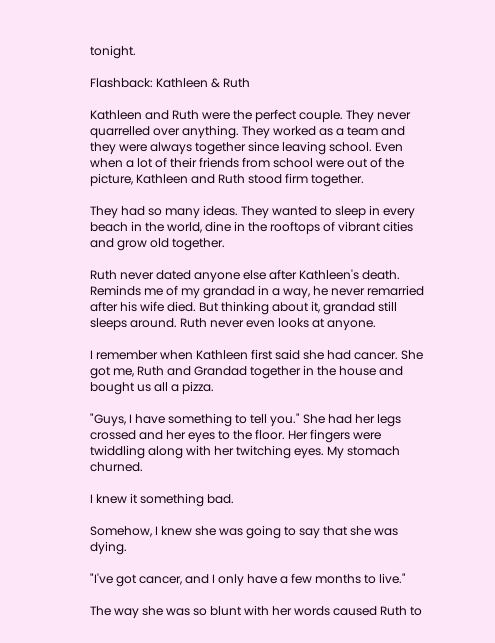tonight.

Flashback: Kathleen & Ruth

Kathleen and Ruth were the perfect couple. They never quarrelled over anything. They worked as a team and they were always together since leaving school. Even when a lot of their friends from school were out of the picture, Kathleen and Ruth stood firm together.

They had so many ideas. They wanted to sleep in every beach in the world, dine in the rooftops of vibrant cities and grow old together.

Ruth never dated anyone else after Kathleen's death. Reminds me of my grandad in a way, he never remarried after his wife died. But thinking about it, grandad still sleeps around. Ruth never even looks at anyone.

I remember when Kathleen first said she had cancer. She got me, Ruth and Grandad together in the house and bought us all a pizza.

"Guys, I have something to tell you." She had her legs crossed and her eyes to the floor. Her fingers were twiddling along with her twitching eyes. My stomach churned.

I knew it something bad.

Somehow, I knew she was going to say that she was dying.

"I've got cancer, and I only have a few months to live."

The way she was so blunt with her words caused Ruth to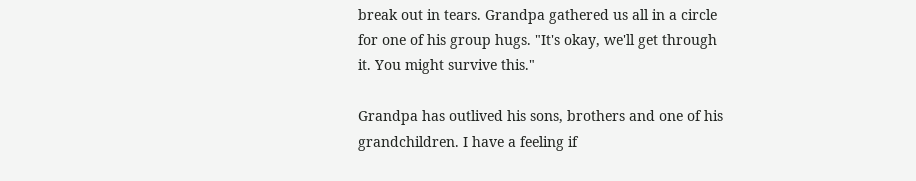break out in tears. Grandpa gathered us all in a circle for one of his group hugs. "It's okay, we'll get through it. You might survive this."

Grandpa has outlived his sons, brothers and one of his grandchildren. I have a feeling if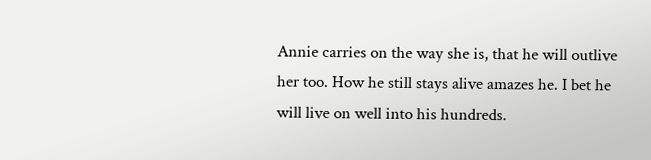Annie carries on the way she is, that he will outlive her too. How he still stays alive amazes he. I bet he will live on well into his hundreds.